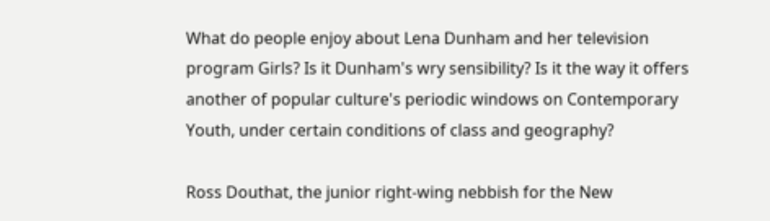What do people enjoy about Lena Dunham and her television program Girls? Is it Dunham's wry sensibility? Is it the way it offers another of popular culture's periodic windows on Contemporary Youth, under certain conditions of class and geography?

Ross Douthat, the junior right-wing nebbish for the New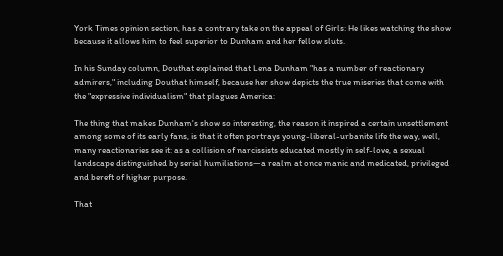York Times opinion section, has a contrary take on the appeal of Girls: He likes watching the show because it allows him to feel superior to Dunham and her fellow sluts.

In his Sunday column, Douthat explained that Lena Dunham "has a number of reactionary admirers," including Douthat himself, because her show depicts the true miseries that come with the "expressive individualism" that plagues America:

The thing that makes Dunham's show so interesting, the reason it inspired a certain unsettlement among some of its early fans, is that it often portrays young-liberal-urbanite life the way, well, many reactionaries see it: as a collision of narcissists educated mostly in self-love, a sexual landscape distinguished by serial humiliations—a realm at once manic and medicated, privileged and bereft of higher purpose.

That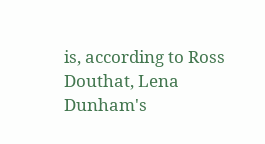is, according to Ross Douthat, Lena Dunham's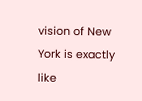vision of New York is exactly like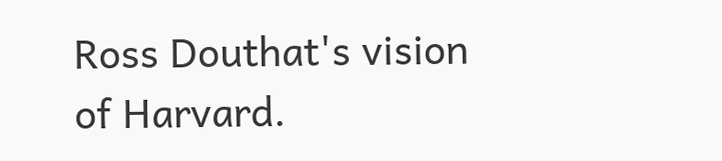Ross Douthat's vision of Harvard.